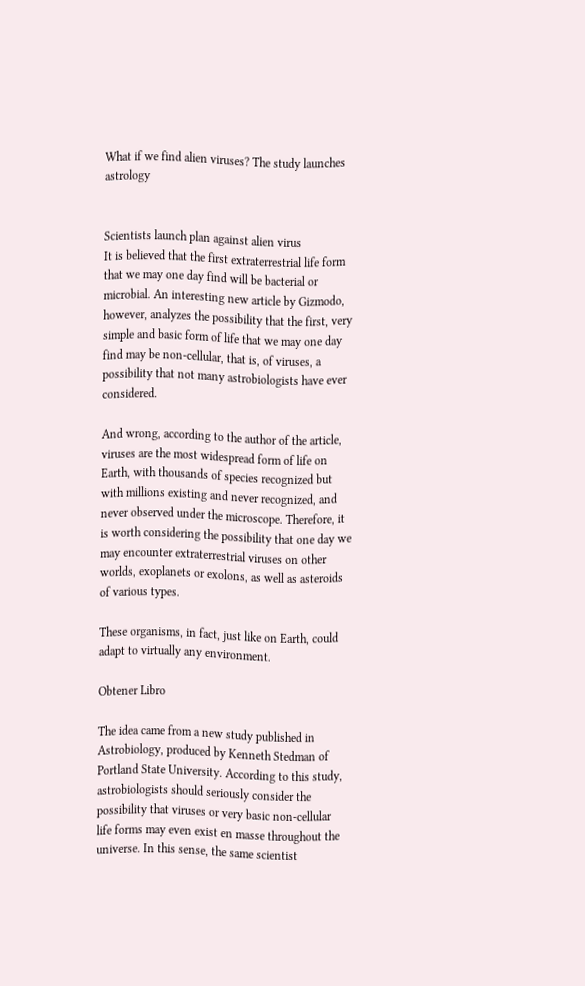What if we find alien viruses? The study launches astrology


Scientists launch plan against alien virus
It is believed that the first extraterrestrial life form that we may one day find will be bacterial or microbial. An interesting new article by Gizmodo, however, analyzes the possibility that the first, very simple and basic form of life that we may one day find may be non-cellular, that is, of viruses, a possibility that not many astrobiologists have ever considered.

And wrong, according to the author of the article, viruses are the most widespread form of life on Earth, with thousands of species recognized but with millions existing and never recognized, and never observed under the microscope. Therefore, it is worth considering the possibility that one day we may encounter extraterrestrial viruses on other worlds, exoplanets or exolons, as well as asteroids of various types.

These organisms, in fact, just like on Earth, could adapt to virtually any environment.

Obtener Libro

The idea came from a new study published in Astrobiology, produced by Kenneth Stedman of Portland State University. According to this study, astrobiologists should seriously consider the possibility that viruses or very basic non-cellular life forms may even exist en masse throughout the universe. In this sense, the same scientist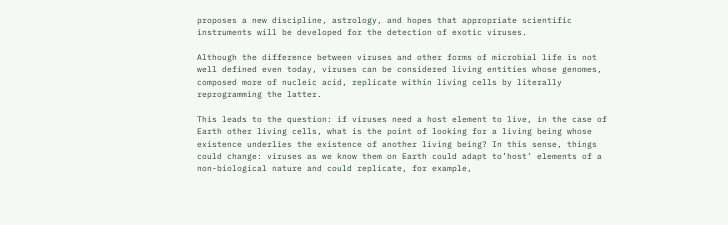proposes a new discipline, astrology, and hopes that appropriate scientific instruments will be developed for the detection of exotic viruses.

Although the difference between viruses and other forms of microbial life is not well defined even today, viruses can be considered living entities whose genomes, composed more of nucleic acid, replicate within living cells by literally reprogramming the latter.

This leads to the question: if viruses need a host element to live, in the case of Earth other living cells, what is the point of looking for a living being whose existence underlies the existence of another living being? In this sense, things could change: viruses as we know them on Earth could adapt to’host’ elements of a non-biological nature and could replicate, for example,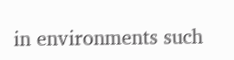in environments such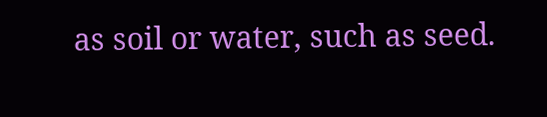as soil or water, such as seed.